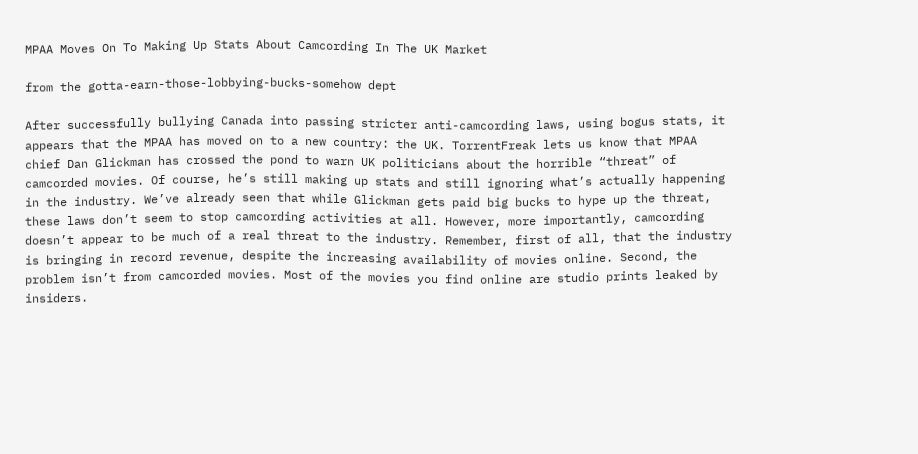MPAA Moves On To Making Up Stats About Camcording In The UK Market

from the gotta-earn-those-lobbying-bucks-somehow dept

After successfully bullying Canada into passing stricter anti-camcording laws, using bogus stats, it appears that the MPAA has moved on to a new country: the UK. TorrentFreak lets us know that MPAA chief Dan Glickman has crossed the pond to warn UK politicians about the horrible “threat” of camcorded movies. Of course, he’s still making up stats and still ignoring what’s actually happening in the industry. We’ve already seen that while Glickman gets paid big bucks to hype up the threat, these laws don’t seem to stop camcording activities at all. However, more importantly, camcording doesn’t appear to be much of a real threat to the industry. Remember, first of all, that the industry is bringing in record revenue, despite the increasing availability of movies online. Second, the problem isn’t from camcorded movies. Most of the movies you find online are studio prints leaked by insiders.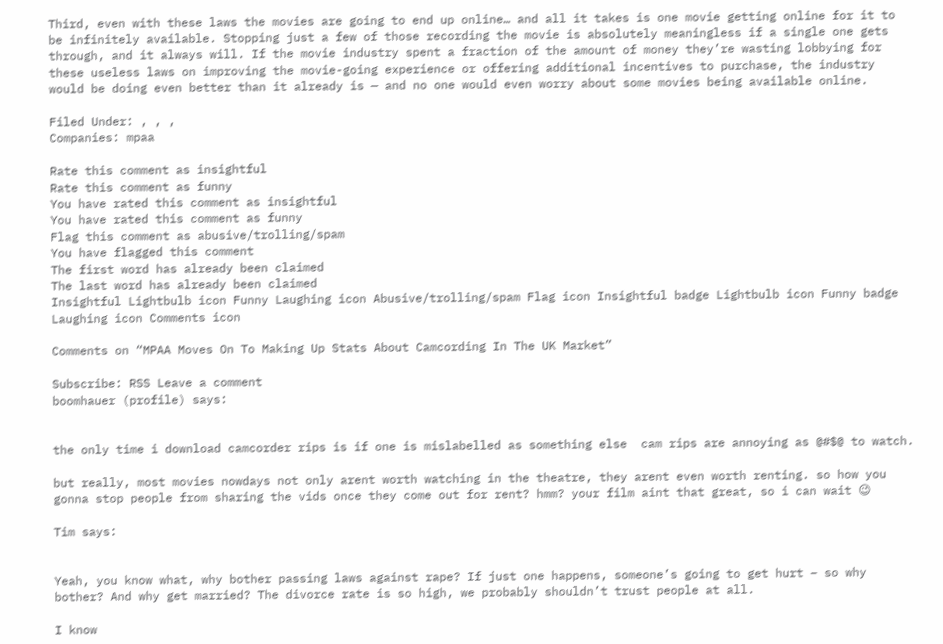Third, even with these laws the movies are going to end up online… and all it takes is one movie getting online for it to be infinitely available. Stopping just a few of those recording the movie is absolutely meaningless if a single one gets through, and it always will. If the movie industry spent a fraction of the amount of money they’re wasting lobbying for these useless laws on improving the movie-going experience or offering additional incentives to purchase, the industry would be doing even better than it already is — and no one would even worry about some movies being available online.

Filed Under: , , ,
Companies: mpaa

Rate this comment as insightful
Rate this comment as funny
You have rated this comment as insightful
You have rated this comment as funny
Flag this comment as abusive/trolling/spam
You have flagged this comment
The first word has already been claimed
The last word has already been claimed
Insightful Lightbulb icon Funny Laughing icon Abusive/trolling/spam Flag icon Insightful badge Lightbulb icon Funny badge Laughing icon Comments icon

Comments on “MPAA Moves On To Making Up Stats About Camcording In The UK Market”

Subscribe: RSS Leave a comment
boomhauer (profile) says:


the only time i download camcorder rips is if one is mislabelled as something else  cam rips are annoying as @#$@ to watch.

but really, most movies nowdays not only arent worth watching in the theatre, they arent even worth renting. so how you gonna stop people from sharing the vids once they come out for rent? hmm? your film aint that great, so i can wait 😉

Tim says:


Yeah, you know what, why bother passing laws against rape? If just one happens, someone’s going to get hurt – so why bother? And why get married? The divorce rate is so high, we probably shouldn’t trust people at all.

I know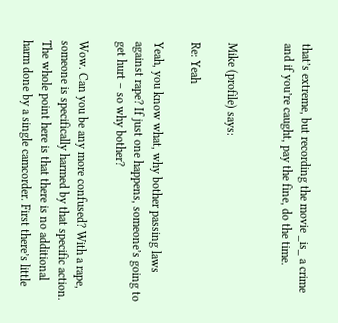that’s extreme, but recording the movie _is_ a crime and if you’re caught, pay the fine, do the time.


Mike (profile) says:

Re: Yeah

Yeah, you know what, why bother passing laws against rape? If just one happens, someone’s going to get hurt – so why bother?

Wow. Can you be any more confused? With a rape, someone is specifically harmed by that specific action. The whole point here is that there is no additional harm done by a single camcorder. First there’s little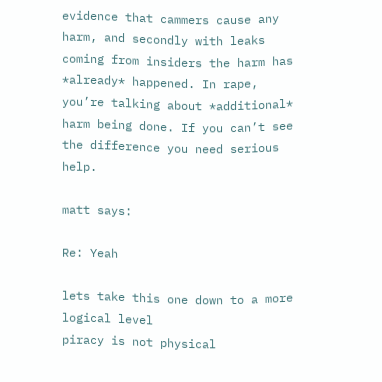evidence that cammers cause any harm, and secondly with leaks coming from insiders the harm has *already* happened. In rape, you’re talking about *additional* harm being done. If you can’t see the difference you need serious help.

matt says:

Re: Yeah

lets take this one down to a more logical level
piracy is not physical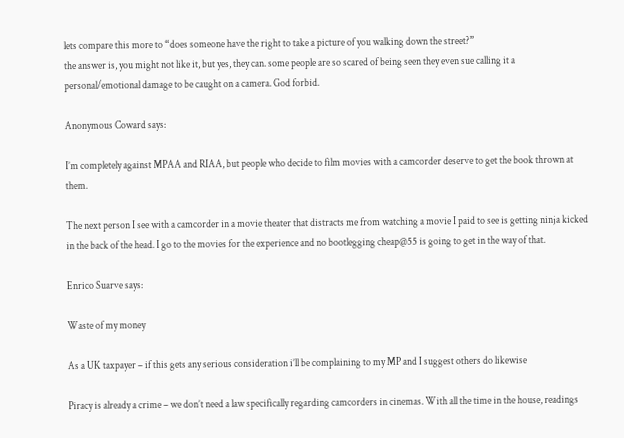lets compare this more to “does someone have the right to take a picture of you walking down the street?”
the answer is, you might not like it, but yes, they can. some people are so scared of being seen they even sue calling it a personal/emotional damage to be caught on a camera. God forbid.

Anonymous Coward says:

I’m completely against MPAA and RIAA, but people who decide to film movies with a camcorder deserve to get the book thrown at them.

The next person I see with a camcorder in a movie theater that distracts me from watching a movie I paid to see is getting ninja kicked in the back of the head. I go to the movies for the experience and no bootlegging cheap@55 is going to get in the way of that.

Enrico Suarve says:

Waste of my money

As a UK taxpayer – if this gets any serious consideration i’ll be complaining to my MP and I suggest others do likewise

Piracy is already a crime – we don’t need a law specifically regarding camcorders in cinemas. With all the time in the house, readings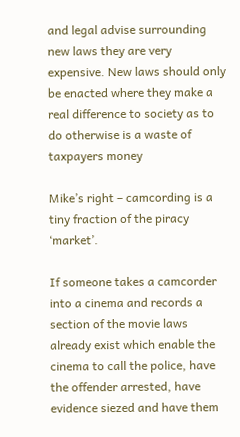and legal advise surrounding new laws they are very expensive. New laws should only be enacted where they make a real difference to society as to do otherwise is a waste of taxpayers money

Mike’s right – camcording is a tiny fraction of the piracy ‘market’.

If someone takes a camcorder into a cinema and records a section of the movie laws already exist which enable the cinema to call the police, have the offender arrested, have evidence siezed and have them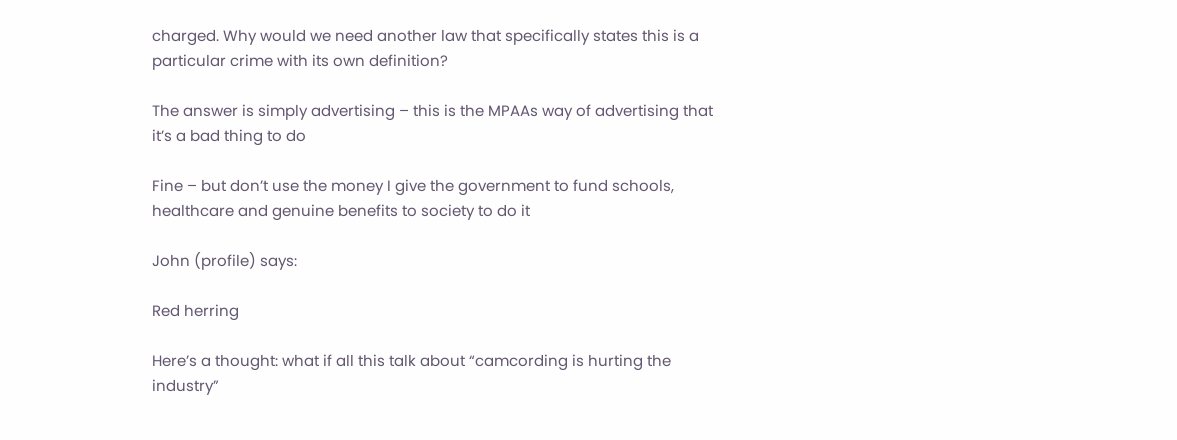charged. Why would we need another law that specifically states this is a particular crime with its own definition?

The answer is simply advertising – this is the MPAAs way of advertising that it’s a bad thing to do

Fine – but don’t use the money I give the government to fund schools, healthcare and genuine benefits to society to do it

John (profile) says:

Red herring

Here’s a thought: what if all this talk about “camcording is hurting the industry”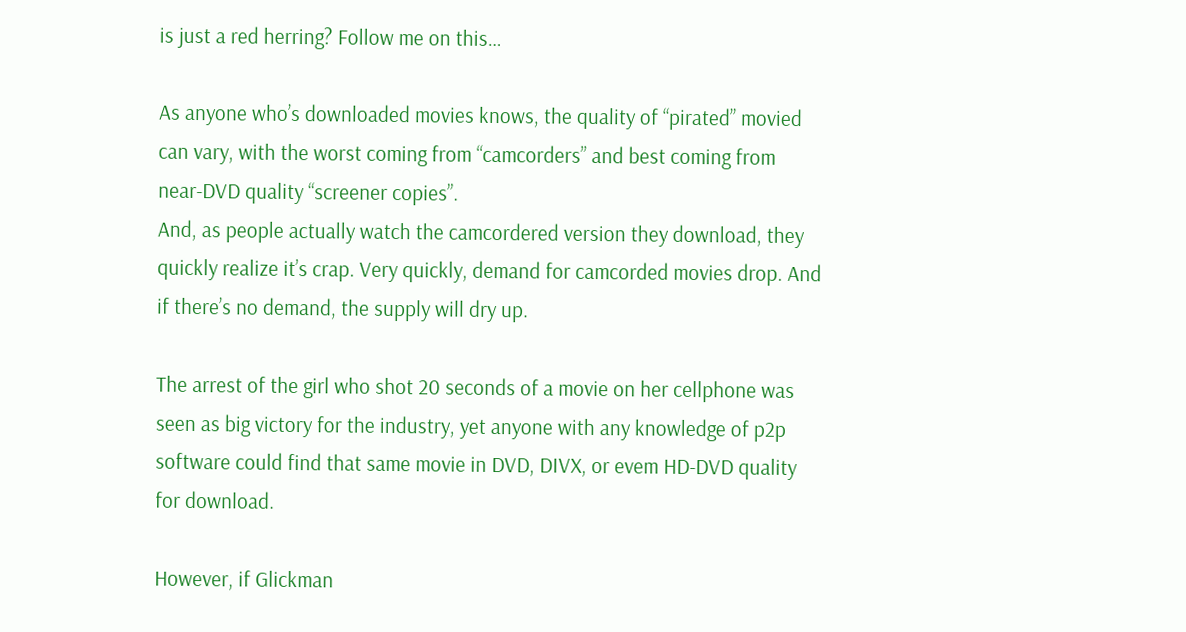is just a red herring? Follow me on this…

As anyone who’s downloaded movies knows, the quality of “pirated” movied can vary, with the worst coming from “camcorders” and best coming from near-DVD quality “screener copies”.
And, as people actually watch the camcordered version they download, they quickly realize it’s crap. Very quickly, demand for camcorded movies drop. And if there’s no demand, the supply will dry up.

The arrest of the girl who shot 20 seconds of a movie on her cellphone was seen as big victory for the industry, yet anyone with any knowledge of p2p software could find that same movie in DVD, DIVX, or evem HD-DVD quality for download.

However, if Glickman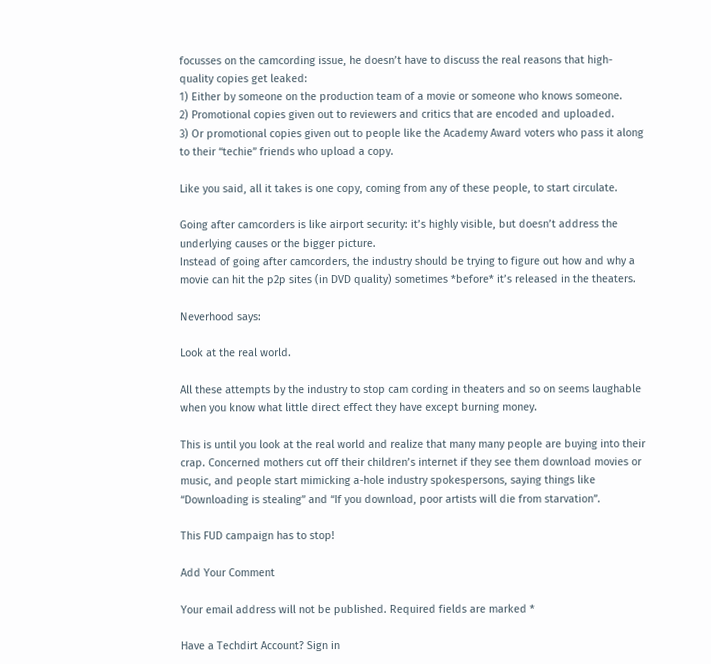focusses on the camcording issue, he doesn’t have to discuss the real reasons that high-quality copies get leaked:
1) Either by someone on the production team of a movie or someone who knows someone.
2) Promotional copies given out to reviewers and critics that are encoded and uploaded.
3) Or promotional copies given out to people like the Academy Award voters who pass it along to their “techie” friends who upload a copy.

Like you said, all it takes is one copy, coming from any of these people, to start circulate.

Going after camcorders is like airport security: it’s highly visible, but doesn’t address the underlying causes or the bigger picture.
Instead of going after camcorders, the industry should be trying to figure out how and why a movie can hit the p2p sites (in DVD quality) sometimes *before* it’s released in the theaters.

Neverhood says:

Look at the real world.

All these attempts by the industry to stop cam cording in theaters and so on seems laughable when you know what little direct effect they have except burning money.

This is until you look at the real world and realize that many many people are buying into their crap. Concerned mothers cut off their children’s internet if they see them download movies or music, and people start mimicking a-hole industry spokespersons, saying things like “Downloading is stealing” and “If you download, poor artists will die from starvation”.

This FUD campaign has to stop!

Add Your Comment

Your email address will not be published. Required fields are marked *

Have a Techdirt Account? Sign in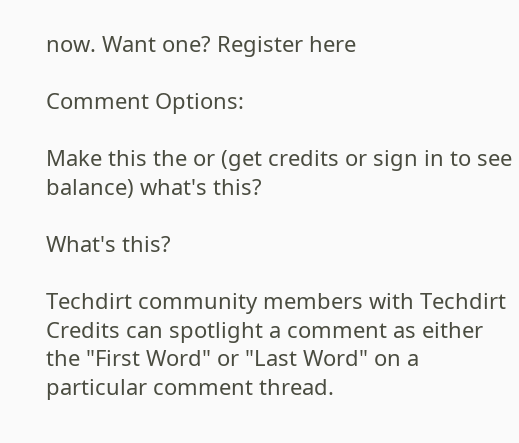now. Want one? Register here

Comment Options:

Make this the or (get credits or sign in to see balance) what's this?

What's this?

Techdirt community members with Techdirt Credits can spotlight a comment as either the "First Word" or "Last Word" on a particular comment thread.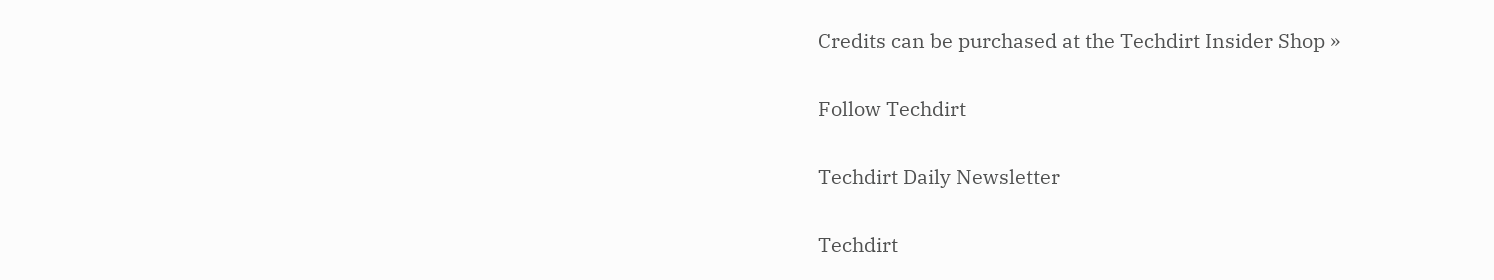Credits can be purchased at the Techdirt Insider Shop »

Follow Techdirt

Techdirt Daily Newsletter

Techdirt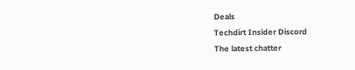Deals
Techdirt Insider Discord
The latest chatter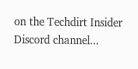on the Techdirt Insider Discord channel...